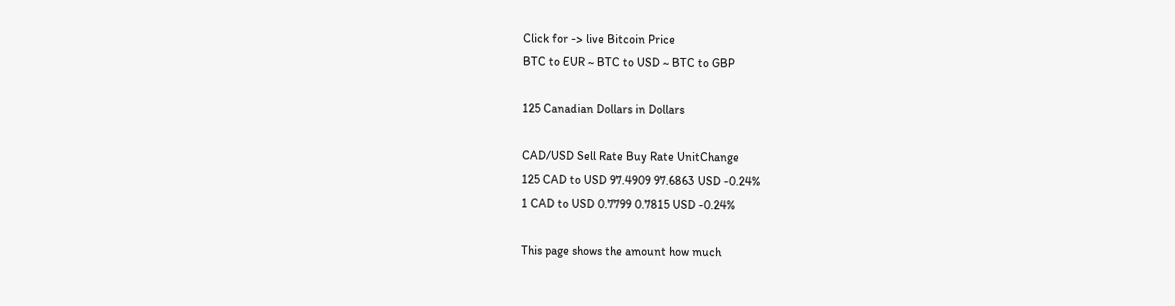Click for -> live Bitcoin Price
BTC to EUR ~ BTC to USD ~ BTC to GBP

125 Canadian Dollars in Dollars

CAD/USD Sell Rate Buy Rate UnitChange
125 CAD to USD 97.4909 97.6863 USD -0.24%
1 CAD to USD 0.7799 0.7815 USD -0.24%

This page shows the amount how much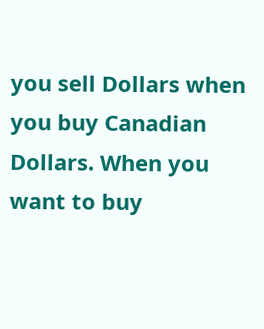you sell Dollars when you buy Canadian Dollars. When you want to buy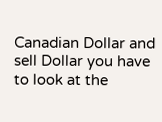Canadian Dollar and sell Dollar you have to look at the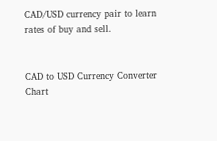CAD/USD currency pair to learn rates of buy and sell.


CAD to USD Currency Converter Chart